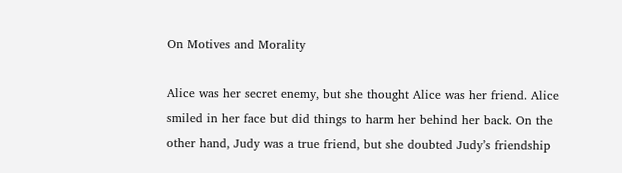On Motives and Morality

Alice was her secret enemy, but she thought Alice was her friend. Alice smiled in her face but did things to harm her behind her back. On the other hand, Judy was a true friend, but she doubted Judy’s friendship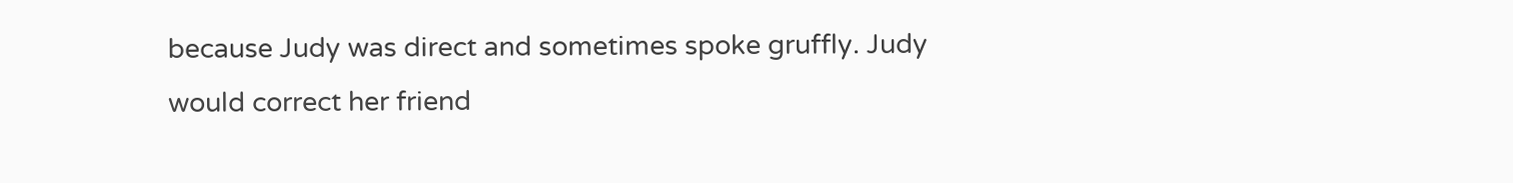because Judy was direct and sometimes spoke gruffly. Judy would correct her friend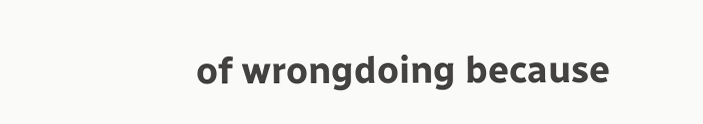of wrongdoing because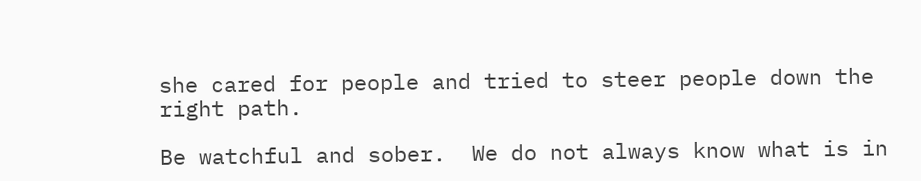she cared for people and tried to steer people down the right path.

Be watchful and sober.  We do not always know what is in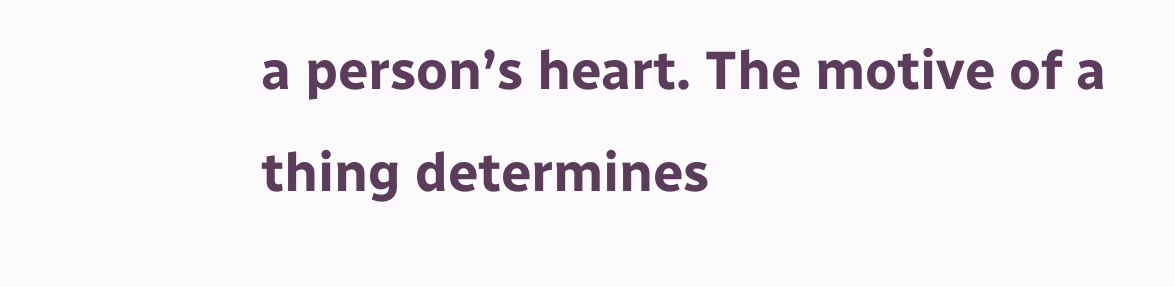a person’s heart. The motive of a thing determines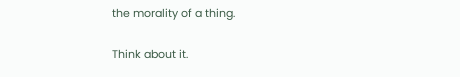the morality of a thing.

Think about it.